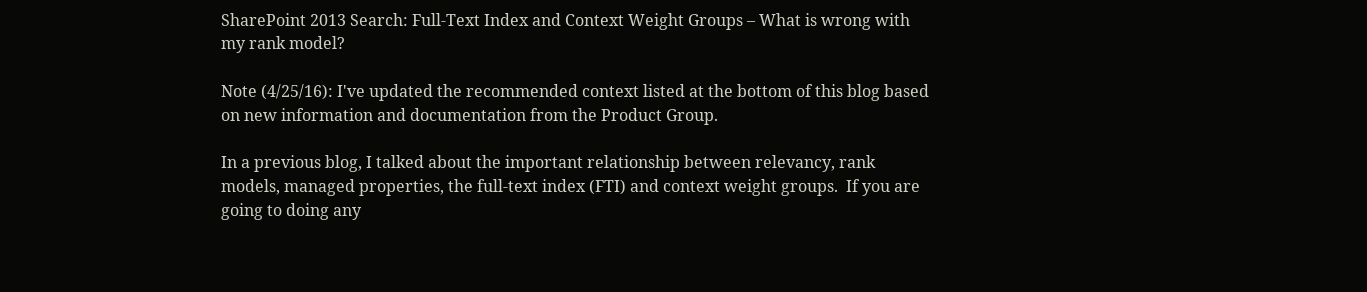SharePoint 2013 Search: Full-Text Index and Context Weight Groups – What is wrong with my rank model?

Note (4/25/16): I've updated the recommended context listed at the bottom of this blog based on new information and documentation from the Product Group.

In a previous blog, I talked about the important relationship between relevancy, rank models, managed properties, the full-text index (FTI) and context weight groups.  If you are going to doing any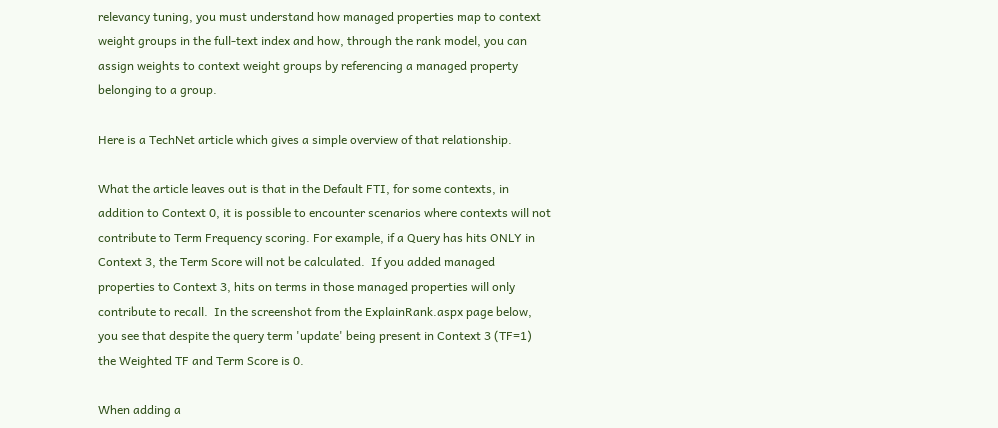relevancy tuning, you must understand how managed properties map to context weight groups in the full-text index and how, through the rank model, you can assign weights to context weight groups by referencing a managed property belonging to a group.

Here is a TechNet article which gives a simple overview of that relationship.

What the article leaves out is that in the Default FTI, for some contexts, in addition to Context 0, it is possible to encounter scenarios where contexts will not contribute to Term Frequency scoring. For example, if a Query has hits ONLY in Context 3, the Term Score will not be calculated.  If you added managed properties to Context 3, hits on terms in those managed properties will only contribute to recall.  In the screenshot from the ExplainRank.aspx page below, you see that despite the query term 'update' being present in Context 3 (TF=1) the Weighted TF and Term Score is 0.

When adding a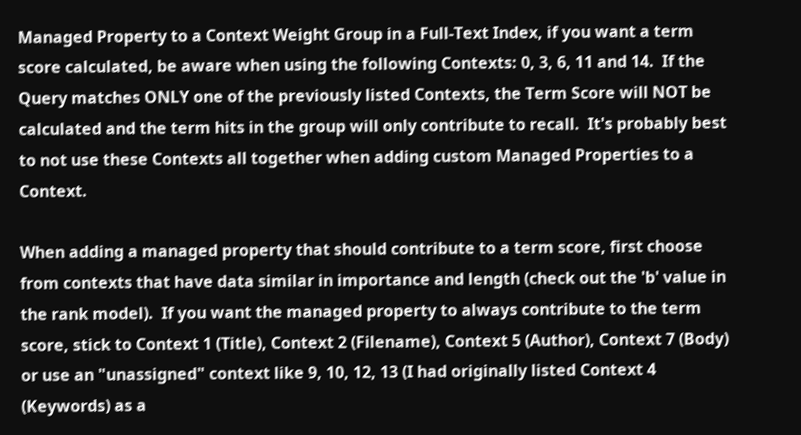Managed Property to a Context Weight Group in a Full-Text Index, if you want a term score calculated, be aware when using the following Contexts: 0, 3, 6, 11 and 14.  If the Query matches ONLY one of the previously listed Contexts, the Term Score will NOT be calculated and the term hits in the group will only contribute to recall.  It's probably best to not use these Contexts all together when adding custom Managed Properties to a Context.

When adding a managed property that should contribute to a term score, first choose from contexts that have data similar in importance and length (check out the 'b' value in the rank model).  If you want the managed property to always contribute to the term score, stick to Context 1 (Title), Context 2 (Filename), Context 5 (Author), Context 7 (Body) or use an "unassigned" context like 9, 10, 12, 13 (I had originally listed Context 4 (Keywords) as a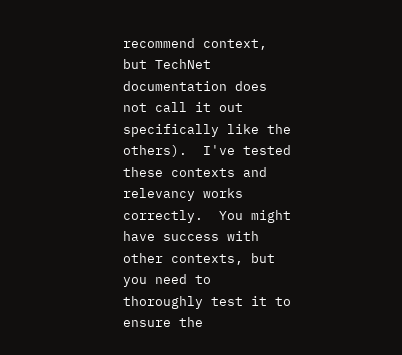recommend context, but TechNet documentation does not call it out specifically like the others).  I've tested these contexts and relevancy works correctly.  You might have success with other contexts, but you need to thoroughly test it to ensure the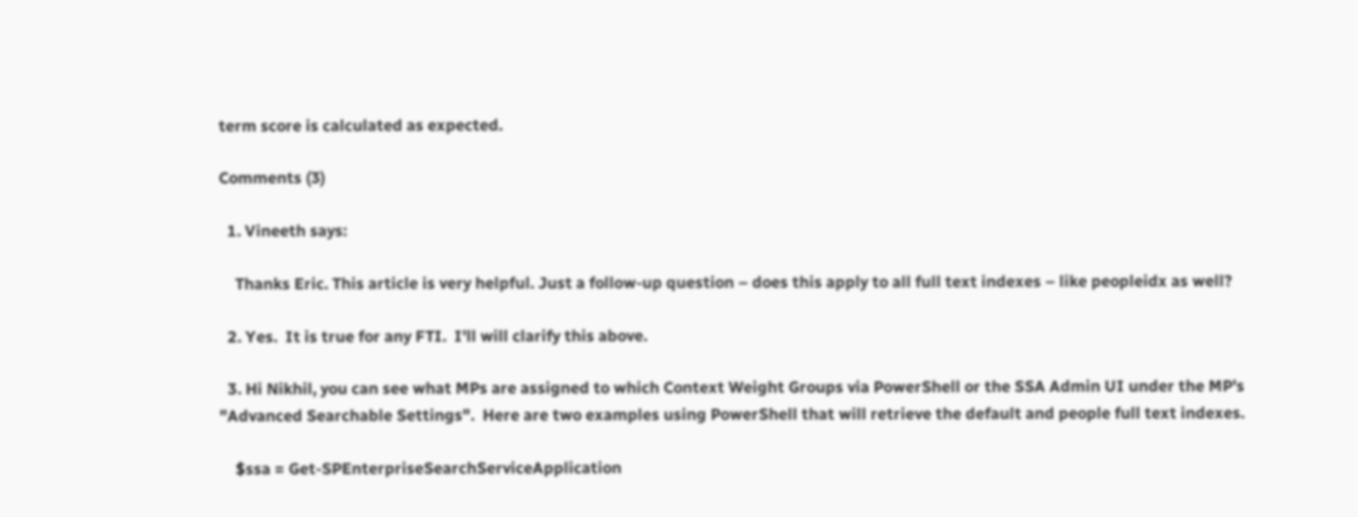term score is calculated as expected.

Comments (3)

  1. Vineeth says:

    Thanks Eric. This article is very helpful. Just a follow-up question – does this apply to all full text indexes – like peopleidx as well?

  2. Yes.  It is true for any FTI.  I'll will clarify this above.

  3. Hi Nikhil, you can see what MPs are assigned to which Context Weight Groups via PowerShell or the SSA Admin UI under the MP's "Advanced Searchable Settings".  Here are two examples using PowerShell that will retrieve the default and people full text indexes.

    $ssa = Get-SPEnterpriseSearchServiceApplication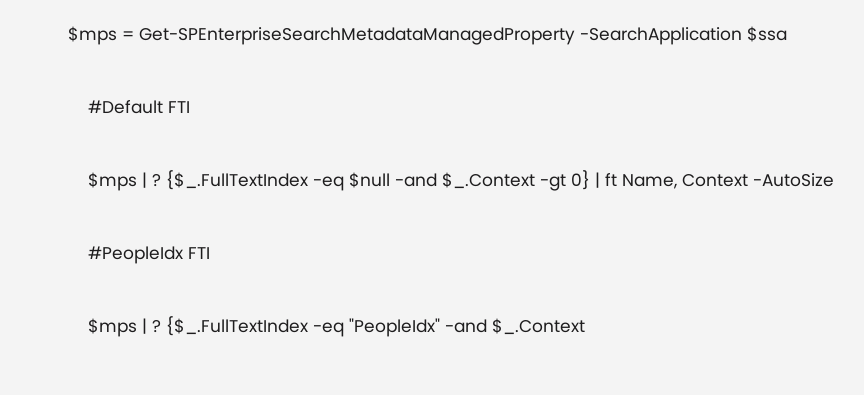$mps = Get-SPEnterpriseSearchMetadataManagedProperty -SearchApplication $ssa

    #Default FTI

    $mps | ? {$_.FullTextIndex -eq $null -and $_.Context -gt 0} | ft Name, Context -AutoSize

    #PeopleIdx FTI

    $mps | ? {$_.FullTextIndex -eq "PeopleIdx" -and $_.Context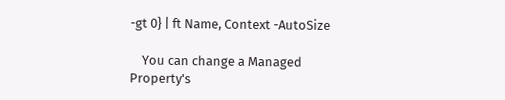-gt 0} | ft Name, Context -AutoSize

    You can change a Managed Property's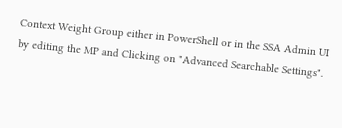Context Weight Group either in PowerShell or in the SSA Admin UI by editing the MP and Clicking on "Advanced Searchable Settings".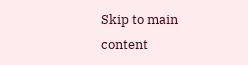Skip to main content